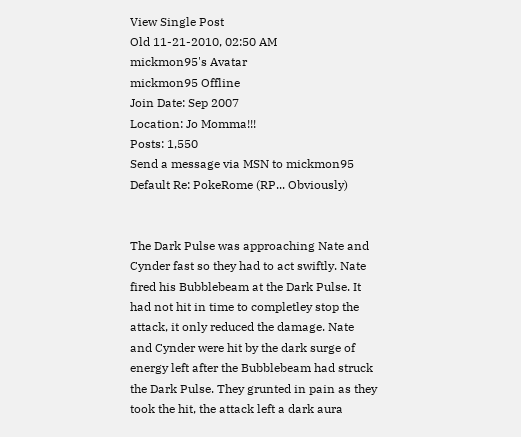View Single Post
Old 11-21-2010, 02:50 AM
mickmon95's Avatar
mickmon95 Offline
Join Date: Sep 2007
Location: Jo Momma!!!
Posts: 1,550
Send a message via MSN to mickmon95
Default Re: PokeRome (RP... Obviously)


The Dark Pulse was approaching Nate and Cynder fast so they had to act swiftly. Nate fired his Bubblebeam at the Dark Pulse. It had not hit in time to completley stop the attack, it only reduced the damage. Nate and Cynder were hit by the dark surge of energy left after the Bubblebeam had struck the Dark Pulse. They grunted in pain as they took the hit, the attack left a dark aura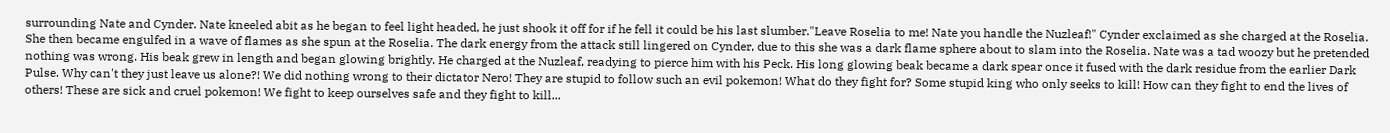surrounding Nate and Cynder. Nate kneeled abit as he began to feel light headed, he just shook it off for if he fell it could be his last slumber."Leave Roselia to me! Nate you handle the Nuzleaf!" Cynder exclaimed as she charged at the Roselia. She then became engulfed in a wave of flames as she spun at the Roselia. The dark energy from the attack still lingered on Cynder, due to this she was a dark flame sphere about to slam into the Roselia. Nate was a tad woozy but he pretended nothing was wrong. His beak grew in length and began glowing brightly. He charged at the Nuzleaf, readying to pierce him with his Peck. His long glowing beak became a dark spear once it fused with the dark residue from the earlier Dark Pulse. Why can't they just leave us alone?! We did nothing wrong to their dictator Nero! They are stupid to follow such an evil pokemon! What do they fight for? Some stupid king who only seeks to kill! How can they fight to end the lives of others! These are sick and cruel pokemon! We fight to keep ourselves safe and they fight to kill...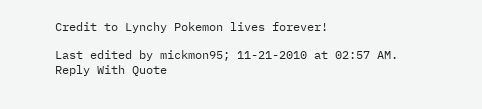Credit to Lynchy Pokemon lives forever!

Last edited by mickmon95; 11-21-2010 at 02:57 AM.
Reply With Quote